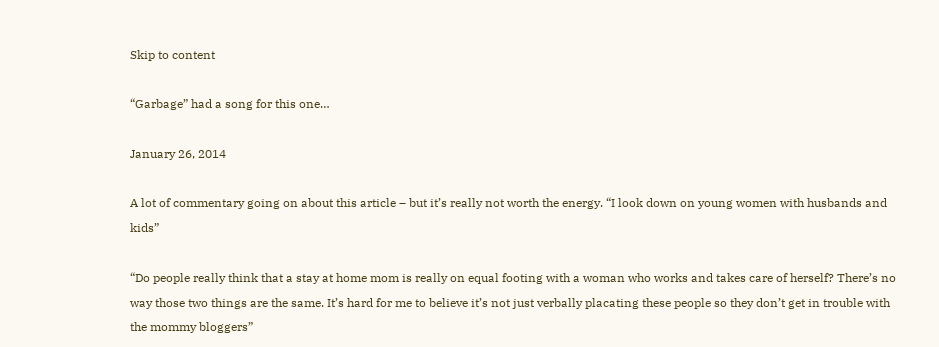Skip to content

“Garbage” had a song for this one…

January 26, 2014

A lot of commentary going on about this article – but it’s really not worth the energy. “I look down on young women with husbands and kids”

“Do people really think that a stay at home mom is really on equal footing with a woman who works and takes care of herself? There’s no way those two things are the same. It’s hard for me to believe it’s not just verbally placating these people so they don’t get in trouble with the mommy bloggers”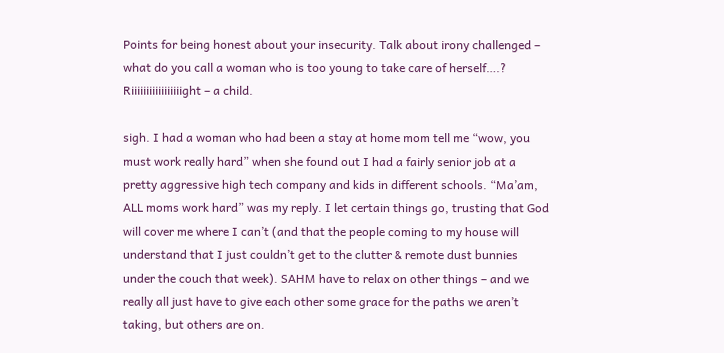Points for being honest about your insecurity. Talk about irony challenged – what do you call a woman who is too young to take care of herself….? Riiiiiiiiiiiiiiiiight – a child.

sigh. I had a woman who had been a stay at home mom tell me “wow, you must work really hard” when she found out I had a fairly senior job at a pretty aggressive high tech company and kids in different schools. “Ma’am, ALL moms work hard” was my reply. I let certain things go, trusting that God will cover me where I can’t (and that the people coming to my house will understand that I just couldn’t get to the clutter & remote dust bunnies under the couch that week). SAHM have to relax on other things – and we really all just have to give each other some grace for the paths we aren’t taking, but others are on.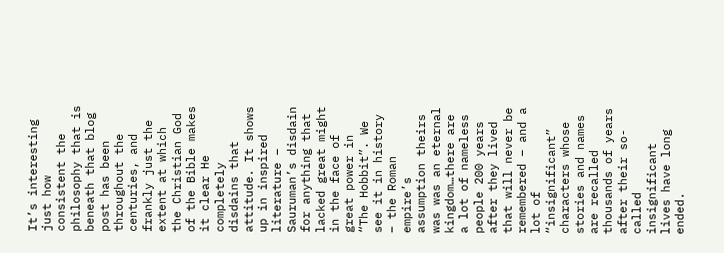It’s interesting just how consistent the philosophy that is beneath that blog post has been throughout the centuries, and frankly just the extent at which the Christian God of the Bible makes it clear He completely disdains that attitude. It shows up in inspired literature – Sauruman’s disdain for anything that lacked great might in the face of great power in “The Hobbit”. We see it in history – the Roman empire’s assumption theirs was was an eternal kingdom…there are a lot of nameless people 200 years after they lived that will never be remembered – and a lot of “insignificant” characters whose stories and names are recalled thousands of years after their so-called insignificant lives have long ended.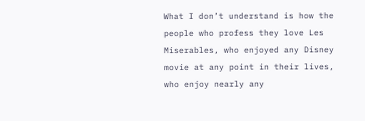What I don’t understand is how the people who profess they love Les Miserables, who enjoyed any Disney movie at any point in their lives, who enjoy nearly any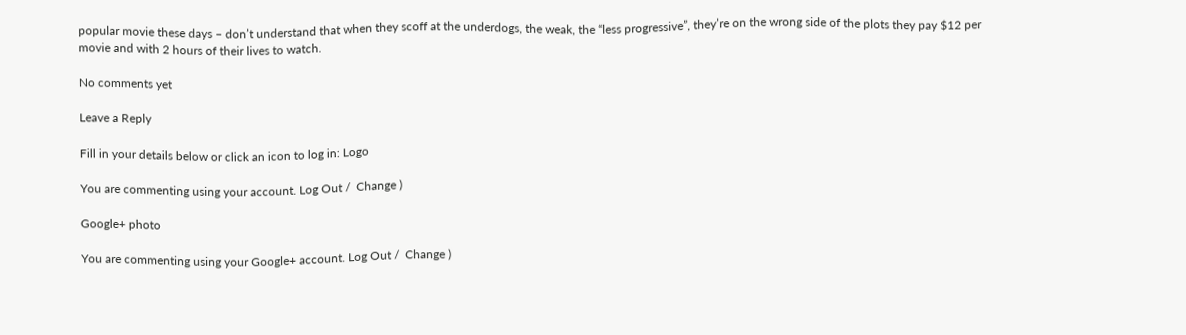popular movie these days – don’t understand that when they scoff at the underdogs, the weak, the “less progressive”, they’re on the wrong side of the plots they pay $12 per movie and with 2 hours of their lives to watch.

No comments yet

Leave a Reply

Fill in your details below or click an icon to log in: Logo

You are commenting using your account. Log Out /  Change )

Google+ photo

You are commenting using your Google+ account. Log Out /  Change )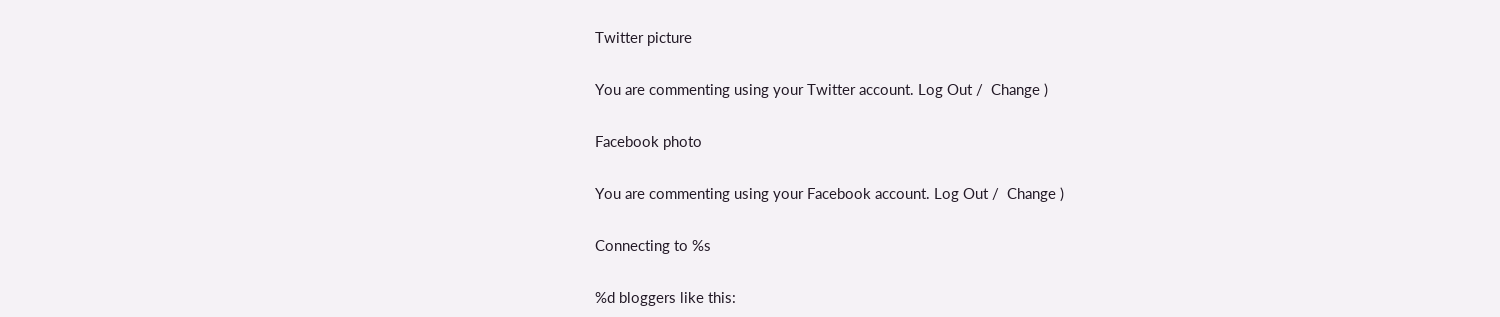Twitter picture

You are commenting using your Twitter account. Log Out /  Change )

Facebook photo

You are commenting using your Facebook account. Log Out /  Change )

Connecting to %s

%d bloggers like this: